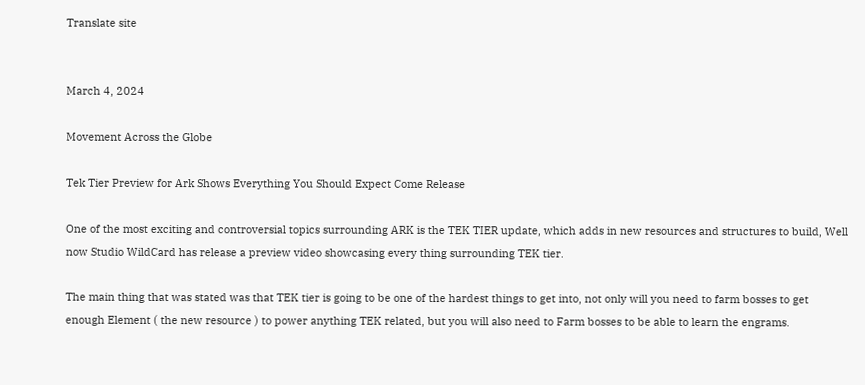Translate site


March 4, 2024

Movement Across the Globe

Tek Tier Preview for Ark Shows Everything You Should Expect Come Release

One of the most exciting and controversial topics surrounding ARK is the TEK TIER update, which adds in new resources and structures to build, Well now Studio WildCard has release a preview video showcasing every thing surrounding TEK tier.

The main thing that was stated was that TEK tier is going to be one of the hardest things to get into, not only will you need to farm bosses to get enough Element ( the new resource ) to power anything TEK related, but you will also need to Farm bosses to be able to learn the engrams.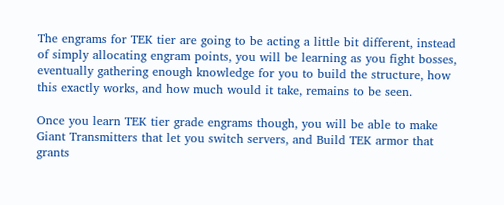The engrams for TEK tier are going to be acting a little bit different, instead of simply allocating engram points, you will be learning as you fight bosses, eventually gathering enough knowledge for you to build the structure, how this exactly works, and how much would it take, remains to be seen.

Once you learn TEK tier grade engrams though, you will be able to make Giant Transmitters that let you switch servers, and Build TEK armor that grants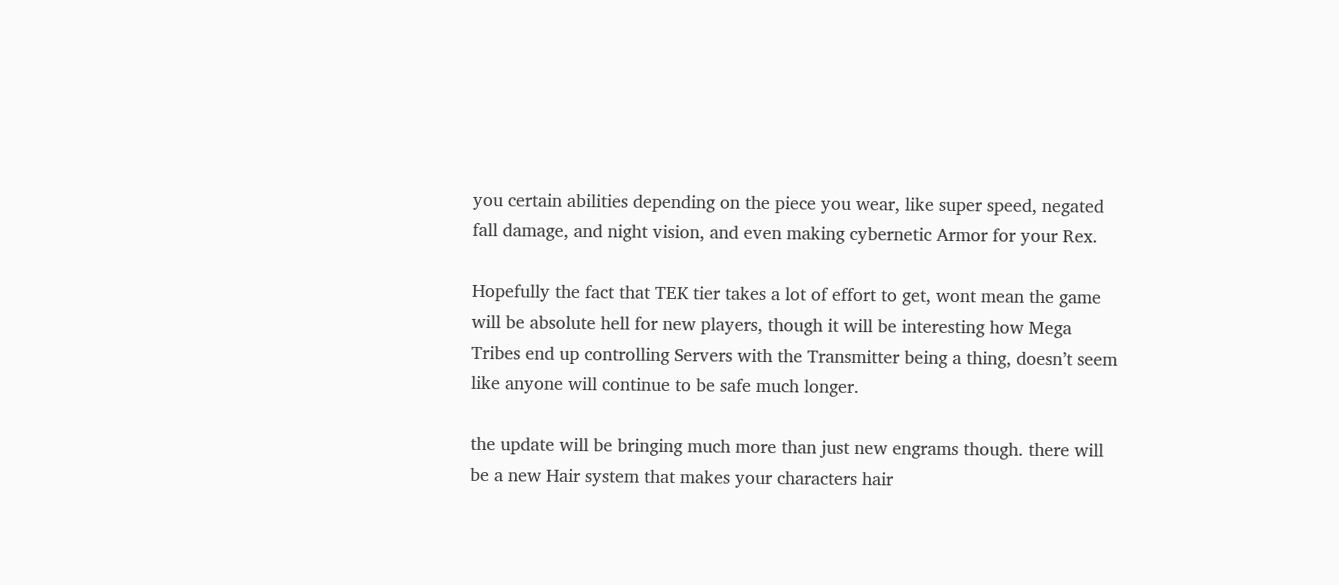you certain abilities depending on the piece you wear, like super speed, negated fall damage, and night vision, and even making cybernetic Armor for your Rex.

Hopefully the fact that TEK tier takes a lot of effort to get, wont mean the game will be absolute hell for new players, though it will be interesting how Mega Tribes end up controlling Servers with the Transmitter being a thing, doesn’t seem like anyone will continue to be safe much longer.

the update will be bringing much more than just new engrams though. there will be a new Hair system that makes your characters hair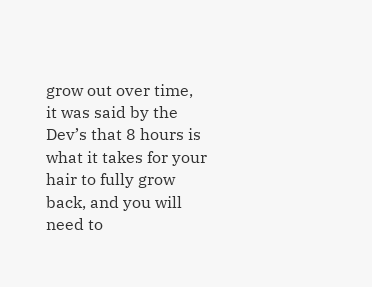grow out over time, it was said by the Dev’s that 8 hours is what it takes for your hair to fully grow back, and you will need to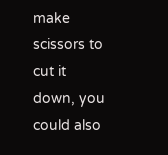make scissors to cut it down, you could also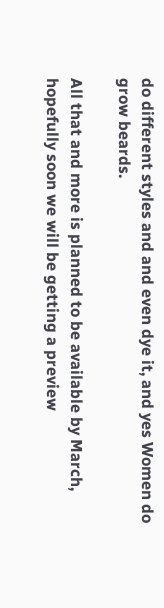do different styles and and even dye it, and yes Women do grow beards.

All that and more is planned to be available by March, hopefully soon we will be getting a preview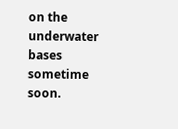on the underwater bases sometime soon.